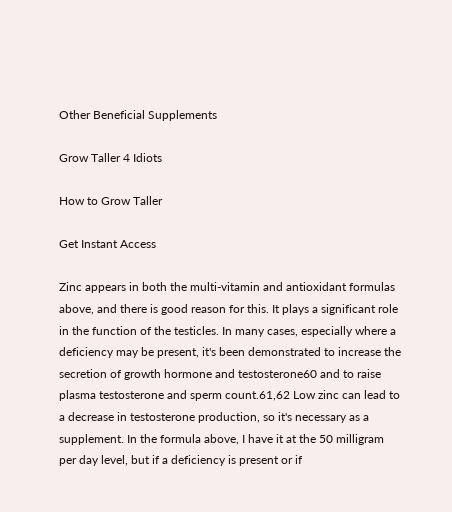Other Beneficial Supplements

Grow Taller 4 Idiots

How to Grow Taller

Get Instant Access

Zinc appears in both the multi-vitamin and antioxidant formulas above, and there is good reason for this. It plays a significant role in the function of the testicles. In many cases, especially where a deficiency may be present, it's been demonstrated to increase the secretion of growth hormone and testosterone60 and to raise plasma testosterone and sperm count.61,62 Low zinc can lead to a decrease in testosterone production, so it's necessary as a supplement. In the formula above, I have it at the 50 milligram per day level, but if a deficiency is present or if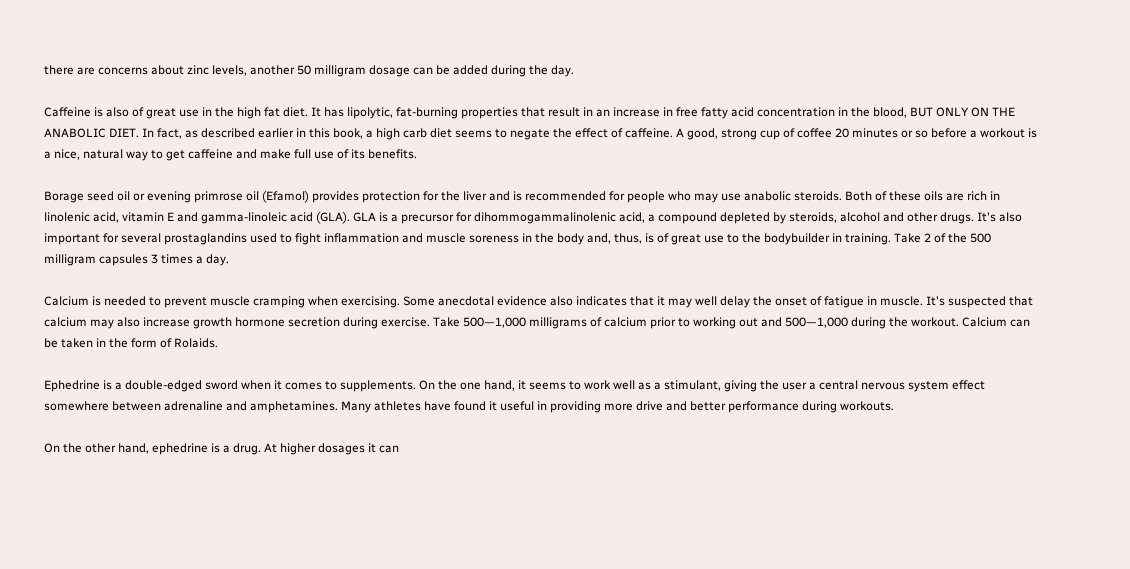there are concerns about zinc levels, another 50 milligram dosage can be added during the day.

Caffeine is also of great use in the high fat diet. It has lipolytic, fat-burning properties that result in an increase in free fatty acid concentration in the blood, BUT ONLY ON THE ANABOLIC DIET. In fact, as described earlier in this book, a high carb diet seems to negate the effect of caffeine. A good, strong cup of coffee 20 minutes or so before a workout is a nice, natural way to get caffeine and make full use of its benefits.

Borage seed oil or evening primrose oil (Efamol) provides protection for the liver and is recommended for people who may use anabolic steroids. Both of these oils are rich in linolenic acid, vitamin E and gamma-linoleic acid (GLA). GLA is a precursor for dihommogammalinolenic acid, a compound depleted by steroids, alcohol and other drugs. It's also important for several prostaglandins used to fight inflammation and muscle soreness in the body and, thus, is of great use to the bodybuilder in training. Take 2 of the 500 milligram capsules 3 times a day.

Calcium is needed to prevent muscle cramping when exercising. Some anecdotal evidence also indicates that it may well delay the onset of fatigue in muscle. It's suspected that calcium may also increase growth hormone secretion during exercise. Take 500—1,000 milligrams of calcium prior to working out and 500—1,000 during the workout. Calcium can be taken in the form of Rolaids.

Ephedrine is a double-edged sword when it comes to supplements. On the one hand, it seems to work well as a stimulant, giving the user a central nervous system effect somewhere between adrenaline and amphetamines. Many athletes have found it useful in providing more drive and better performance during workouts.

On the other hand, ephedrine is a drug. At higher dosages it can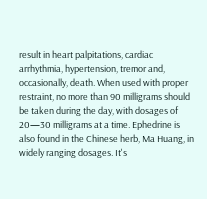result in heart palpitations, cardiac arrhythmia, hypertension, tremor and, occasionally, death. When used with proper restraint, no more than 90 milligrams should be taken during the day, with dosages of 20—30 milligrams at a time. Ephedrine is also found in the Chinese herb, Ma Huang, in widely ranging dosages. It's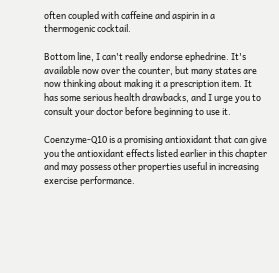often coupled with caffeine and aspirin in a thermogenic cocktail.

Bottom line, I can't really endorse ephedrine. It's available now over the counter, but many states are now thinking about making it a prescription item. It has some serious health drawbacks, and I urge you to consult your doctor before beginning to use it.

Coenzyme-Q10 is a promising antioxidant that can give you the antioxidant effects listed earlier in this chapter and may possess other properties useful in increasing exercise performance.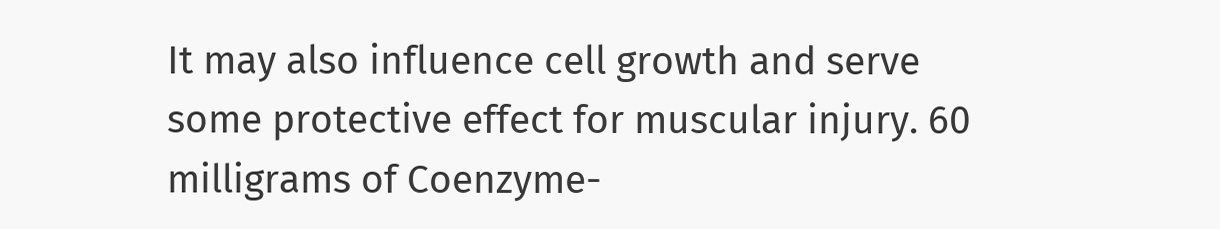It may also influence cell growth and serve some protective effect for muscular injury. 60 milligrams of Coenzyme-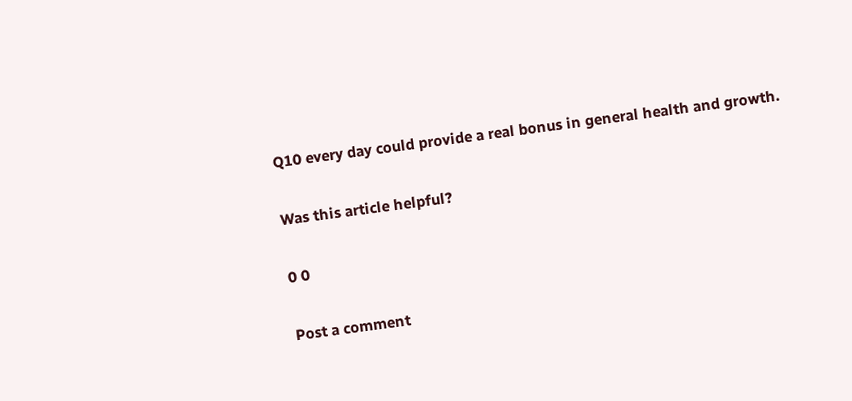Q10 every day could provide a real bonus in general health and growth.

Was this article helpful?

0 0

Post a comment